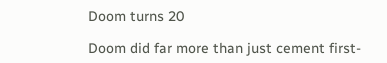Doom turns 20

Doom did far more than just cement first-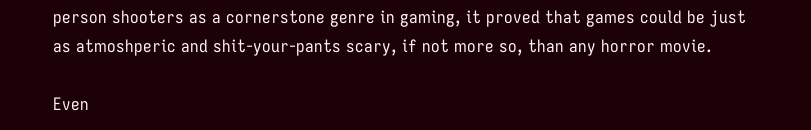person shooters as a cornerstone genre in gaming, it proved that games could be just as atmoshperic and shit-your-pants scary, if not more so, than any horror movie.

Even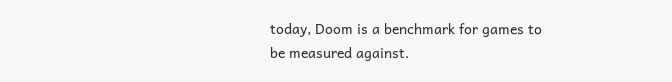today, Doom is a benchmark for games to be measured against.